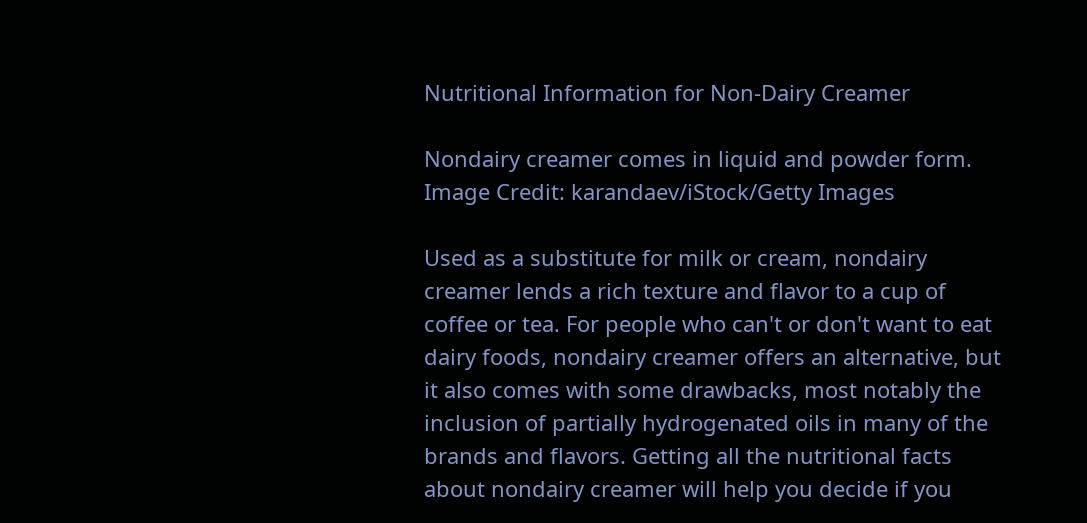Nutritional Information for Non-Dairy Creamer

Nondairy creamer comes in liquid and powder form.
Image Credit: karandaev/iStock/Getty Images

Used as a substitute for milk or cream, nondairy creamer lends a rich texture and flavor to a cup of coffee or tea. For people who can't or don't want to eat dairy foods, nondairy creamer offers an alternative, but it also comes with some drawbacks, most notably the inclusion of partially hydrogenated oils in many of the brands and flavors. Getting all the nutritional facts about nondairy creamer will help you decide if you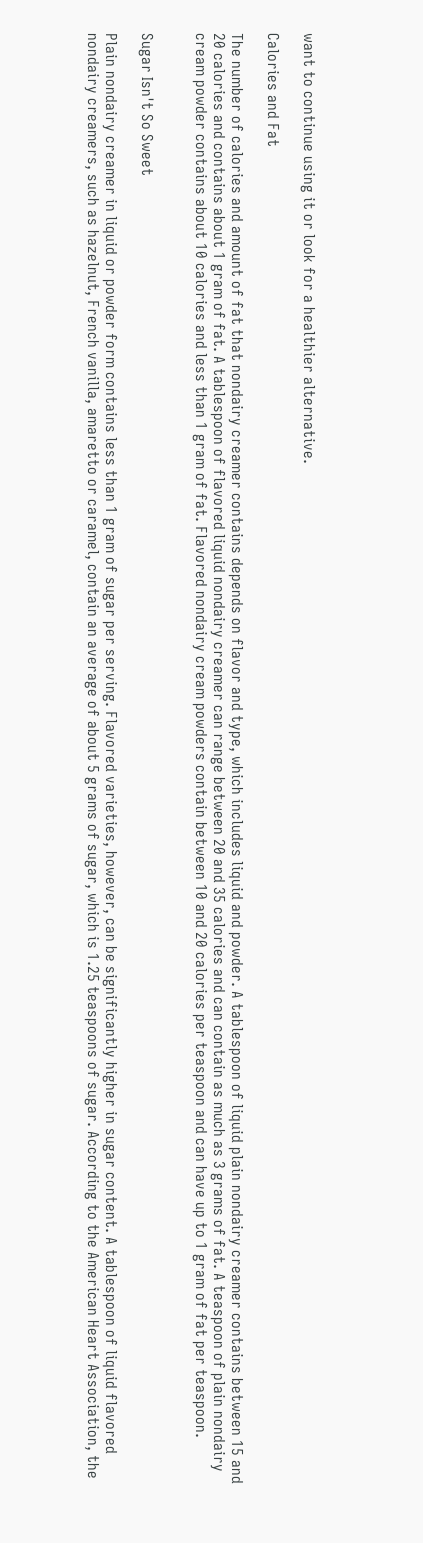want to continue using it or look for a healthier alternative.

Calories and Fat

The number of calories and amount of fat that nondairy creamer contains depends on flavor and type, which includes liquid and powder. A tablespoon of liquid plain nondairy creamer contains between 15 and 20 calories and contains about 1 gram of fat. A tablespoon of flavored liquid nondairy creamer can range between 20 and 35 calories and can contain as much as 3 grams of fat. A teaspoon of plain nondairy cream powder contains about 10 calories and less than 1 gram of fat. Flavored nondairy cream powders contain between 10 and 20 calories per teaspoon and can have up to 1 gram of fat per teaspoon.


Sugar Isn't So Sweet

Plain nondairy creamer in liquid or powder form contains less than 1 gram of sugar per serving. Flavored varieties, however, can be significantly higher in sugar content. A tablespoon of liquid flavored nondairy creamers, such as hazelnut, French vanilla, amaretto or caramel, contain an average of about 5 grams of sugar, which is 1.25 teaspoons of sugar. According to the American Heart Association, the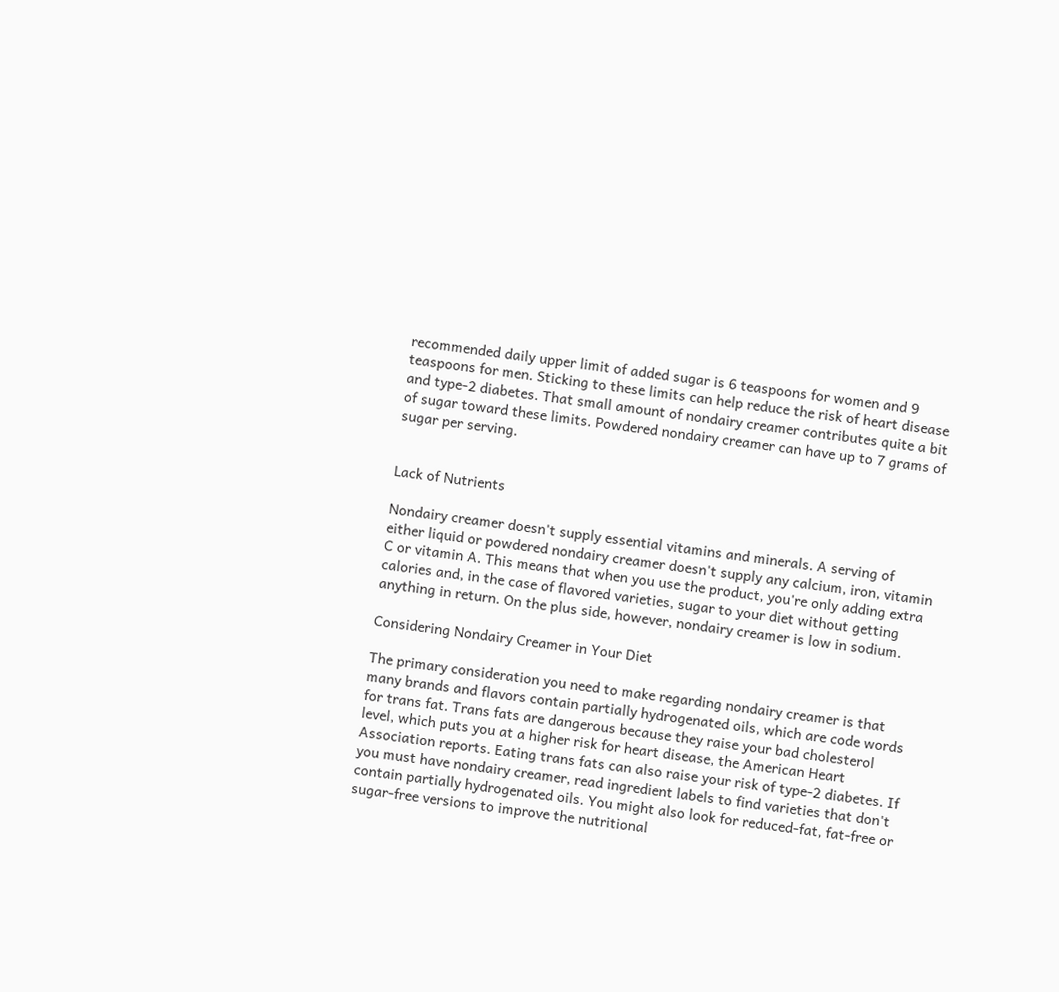recommended daily upper limit of added sugar is 6 teaspoons for women and 9 teaspoons for men. Sticking to these limits can help reduce the risk of heart disease and type-2 diabetes. That small amount of nondairy creamer contributes quite a bit of sugar toward these limits. Powdered nondairy creamer can have up to 7 grams of sugar per serving.


Lack of Nutrients

Nondairy creamer doesn't supply essential vitamins and minerals. A serving of either liquid or powdered nondairy creamer doesn't supply any calcium, iron, vitamin C or vitamin A. This means that when you use the product, you're only adding extra calories and, in the case of flavored varieties, sugar to your diet without getting anything in return. On the plus side, however, nondairy creamer is low in sodium.

Considering Nondairy Creamer in Your Diet

The primary consideration you need to make regarding nondairy creamer is that many brands and flavors contain partially hydrogenated oils, which are code words for trans fat. Trans fats are dangerous because they raise your bad cholesterol level, which puts you at a higher risk for heart disease, the American Heart Association reports. Eating trans fats can also raise your risk of type-2 diabetes. If you must have nondairy creamer, read ingredient labels to find varieties that don't contain partially hydrogenated oils. You might also look for reduced-fat, fat-free or sugar-free versions to improve the nutritional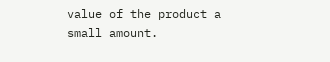value of the product a small amount.